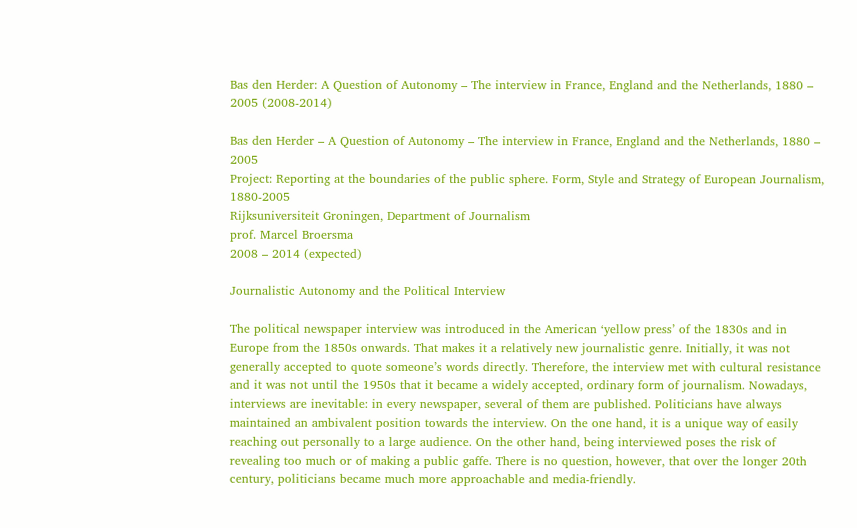Bas den Herder: A Question of Autonomy – The interview in France, England and the Netherlands, 1880 – 2005 (2008-2014)

Bas den Herder – A Question of Autonomy – The interview in France, England and the Netherlands, 1880 – 2005
Project: Reporting at the boundaries of the public sphere. Form, Style and Strategy of European Journalism, 1880-2005
Rijksuniversiteit Groningen, Department of Journalism
prof. Marcel Broersma
2008 – 2014 (expected)

Journalistic Autonomy and the Political Interview

The political newspaper interview was introduced in the American ‘yellow press’ of the 1830s and in Europe from the 1850s onwards. That makes it a relatively new journalistic genre. Initially, it was not generally accepted to quote someone’s words directly. Therefore, the interview met with cultural resistance and it was not until the 1950s that it became a widely accepted, ordinary form of journalism. Nowadays, interviews are inevitable: in every newspaper, several of them are published. Politicians have always maintained an ambivalent position towards the interview. On the one hand, it is a unique way of easily reaching out personally to a large audience. On the other hand, being interviewed poses the risk of revealing too much or of making a public gaffe. There is no question, however, that over the longer 20th century, politicians became much more approachable and media-friendly.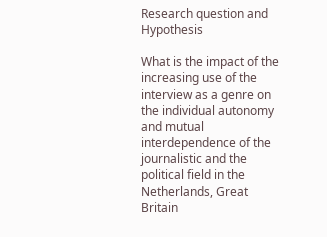Research question and Hypothesis

What is the impact of the increasing use of the interview as a genre on the individual autonomy and mutual interdependence of the journalistic and the political field in the Netherlands, Great Britain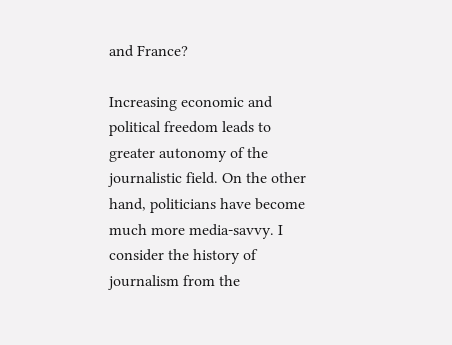and France?

Increasing economic and political freedom leads to greater autonomy of the journalistic field. On the other hand, politicians have become much more media-savvy. I consider the history of journalism from the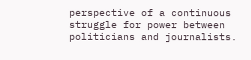perspective of a continuous struggle for power between politicians and journalists.